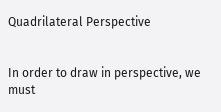Quadrilateral Perspective


In order to draw in perspective, we must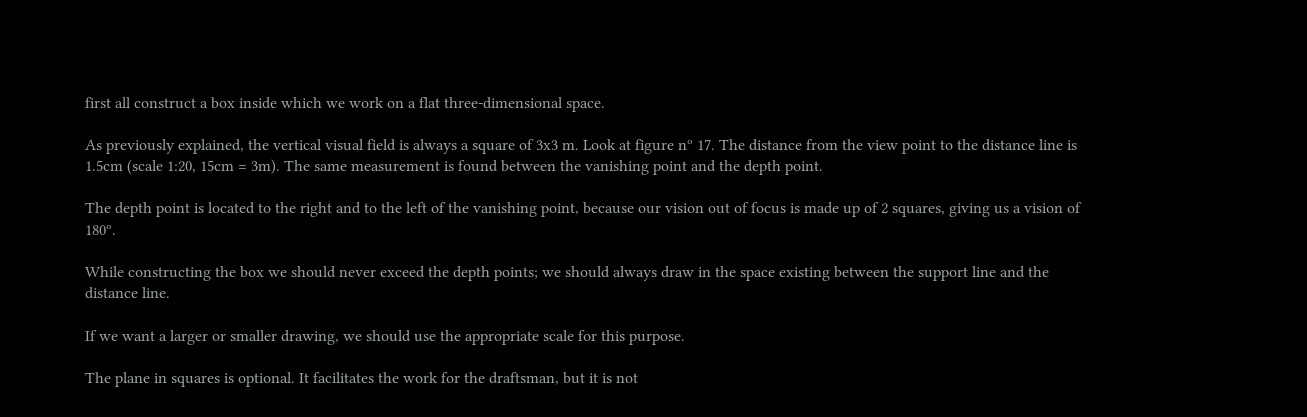first all construct a box inside which we work on a flat three-dimensional space.

As previously explained, the vertical visual field is always a square of 3x3 m. Look at figure nº 17. The distance from the view point to the distance line is 1.5cm (scale 1:20, 15cm = 3m). The same measurement is found between the vanishing point and the depth point.

The depth point is located to the right and to the left of the vanishing point, because our vision out of focus is made up of 2 squares, giving us a vision of 180º.

While constructing the box we should never exceed the depth points; we should always draw in the space existing between the support line and the distance line.

If we want a larger or smaller drawing, we should use the appropriate scale for this purpose.

The plane in squares is optional. It facilitates the work for the draftsman, but it is not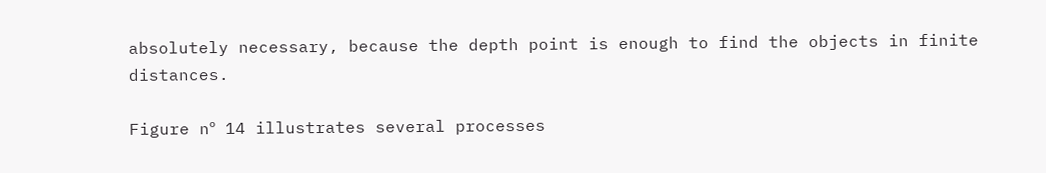absolutely necessary, because the depth point is enough to find the objects in finite distances.

Figure nº 14 illustrates several processes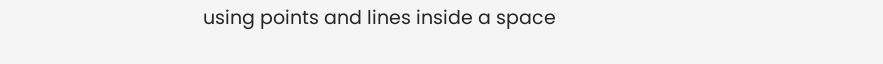using points and lines inside a space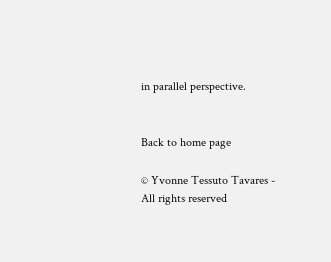in parallel perspective.


Back to home page

© Yvonne Tessuto Tavares - All rights reserved